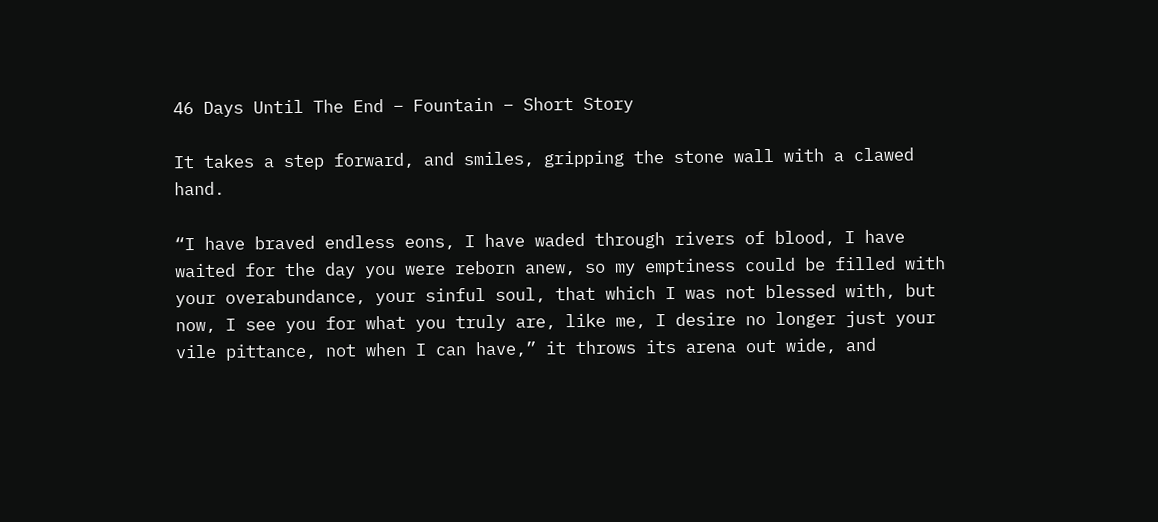46 Days Until The End – Fountain – Short Story

It takes a step forward, and smiles, gripping the stone wall with a clawed hand.

“I have braved endless eons, I have waded through rivers of blood, I have waited for the day you were reborn anew, so my emptiness could be filled with your overabundance, your sinful soul, that which I was not blessed with, but now, I see you for what you truly are, like me, I desire no longer just your vile pittance, not when I can have,” it throws its arena out wide, and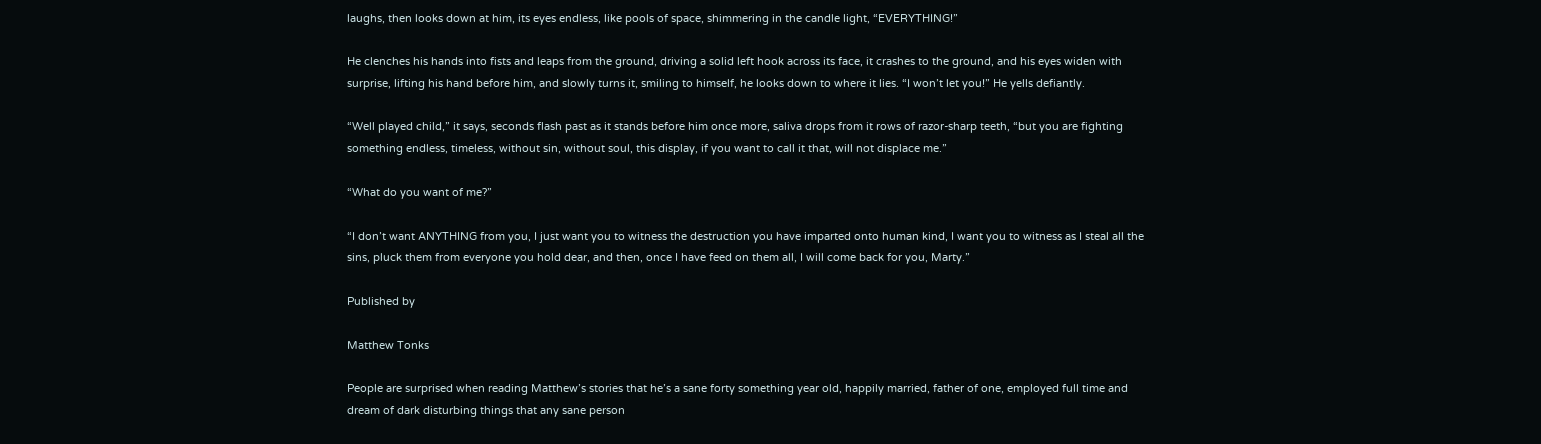laughs, then looks down at him, its eyes endless, like pools of space, shimmering in the candle light, “EVERYTHING!”

He clenches his hands into fists and leaps from the ground, driving a solid left hook across its face, it crashes to the ground, and his eyes widen with surprise, lifting his hand before him, and slowly turns it, smiling to himself, he looks down to where it lies. “I won’t let you!” He yells defiantly.

“Well played child,” it says, seconds flash past as it stands before him once more, saliva drops from it rows of razor-sharp teeth, “but you are fighting something endless, timeless, without sin, without soul, this display, if you want to call it that, will not displace me.”

“What do you want of me?”

“I don’t want ANYTHING from you, I just want you to witness the destruction you have imparted onto human kind, I want you to witness as I steal all the sins, pluck them from everyone you hold dear, and then, once I have feed on them all, I will come back for you, Marty.”

Published by

Matthew Tonks

People are surprised when reading Matthew’s stories that he’s a sane forty something year old, happily married, father of one, employed full time and dream of dark disturbing things that any sane person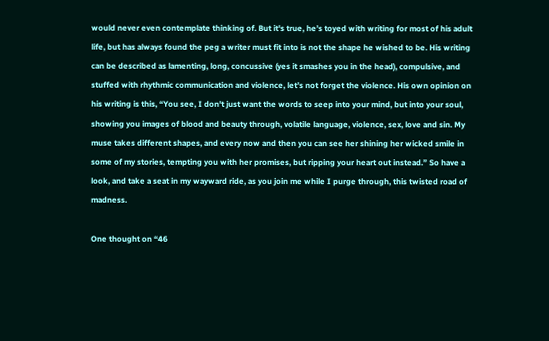would never even contemplate thinking of. But it's true, he’s toyed with writing for most of his adult life, but has always found the peg a writer must fit into is not the shape he wished to be. His writing can be described as lamenting, long, concussive (yes it smashes you in the head), compulsive, and stuffed with rhythmic communication and violence, let’s not forget the violence. His own opinion on his writing is this, “You see, I don't just want the words to seep into your mind, but into your soul, showing you images of blood and beauty through, volatile language, violence, sex, love and sin. My muse takes different shapes, and every now and then you can see her shining her wicked smile in some of my stories, tempting you with her promises, but ripping your heart out instead.” So have a look, and take a seat in my wayward ride, as you join me while I purge through, this twisted road of madness.

One thought on “46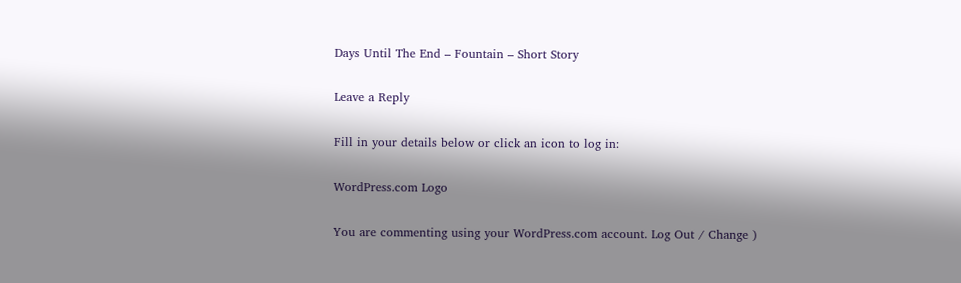Days Until The End – Fountain – Short Story

Leave a Reply

Fill in your details below or click an icon to log in:

WordPress.com Logo

You are commenting using your WordPress.com account. Log Out / Change )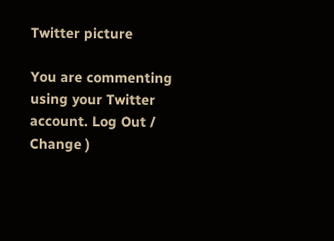Twitter picture

You are commenting using your Twitter account. Log Out / Change )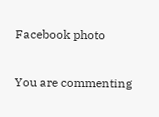Facebook photo

You are commenting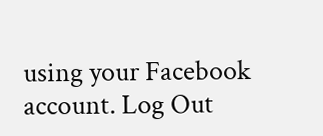using your Facebook account. Log Out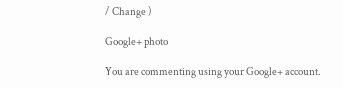/ Change )

Google+ photo

You are commenting using your Google+ account.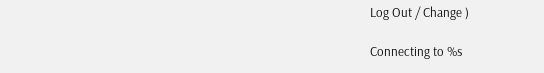Log Out / Change )

Connecting to %s